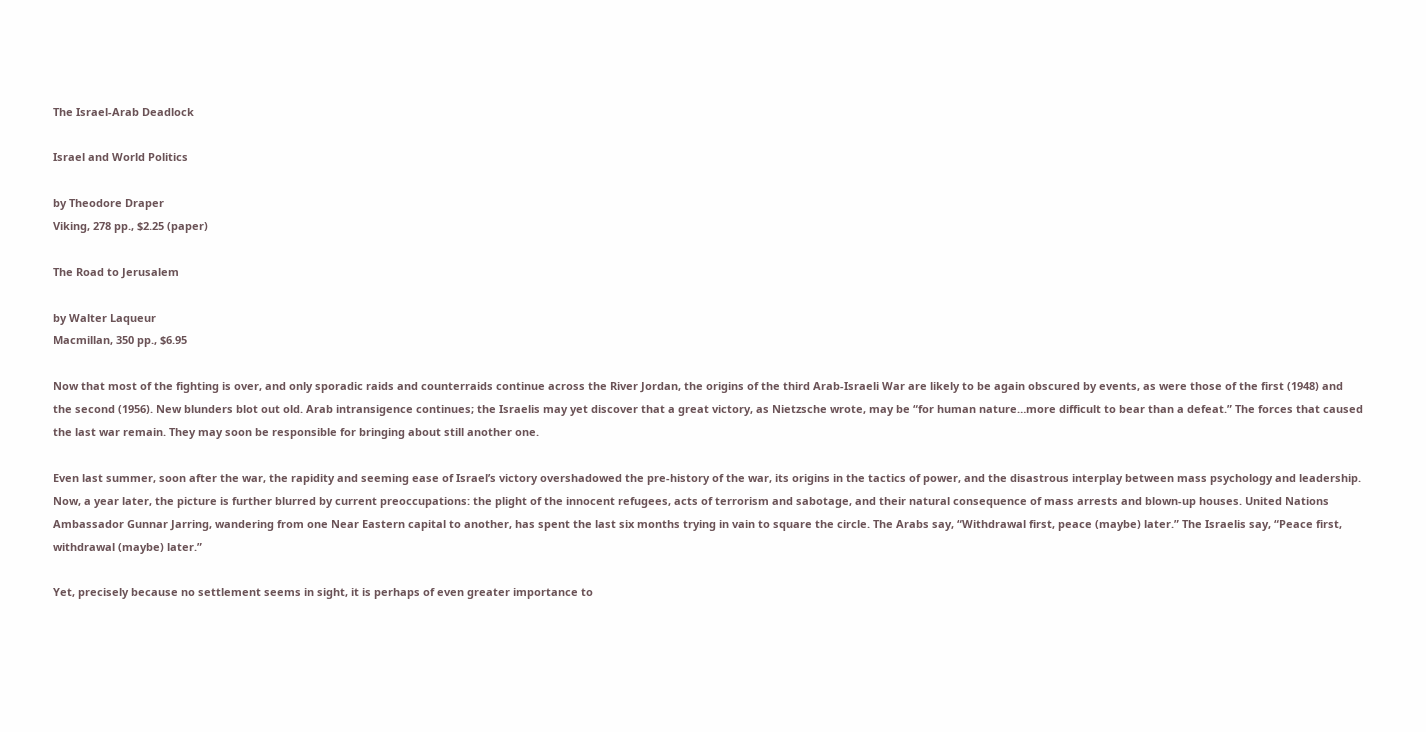The Israel-Arab Deadlock

Israel and World Politics

by Theodore Draper
Viking, 278 pp., $2.25 (paper)

The Road to Jerusalem

by Walter Laqueur
Macmillan, 350 pp., $6.95

Now that most of the fighting is over, and only sporadic raids and counterraids continue across the River Jordan, the origins of the third Arab-Israeli War are likely to be again obscured by events, as were those of the first (1948) and the second (1956). New blunders blot out old. Arab intransigence continues; the Israelis may yet discover that a great victory, as Nietzsche wrote, may be “for human nature…more difficult to bear than a defeat.” The forces that caused the last war remain. They may soon be responsible for bringing about still another one.

Even last summer, soon after the war, the rapidity and seeming ease of Israel’s victory overshadowed the pre-history of the war, its origins in the tactics of power, and the disastrous interplay between mass psychology and leadership. Now, a year later, the picture is further blurred by current preoccupations: the plight of the innocent refugees, acts of terrorism and sabotage, and their natural consequence of mass arrests and blown-up houses. United Nations Ambassador Gunnar Jarring, wandering from one Near Eastern capital to another, has spent the last six months trying in vain to square the circle. The Arabs say, “Withdrawal first, peace (maybe) later.” The Israelis say, “Peace first, withdrawal (maybe) later.”

Yet, precisely because no settlement seems in sight, it is perhaps of even greater importance to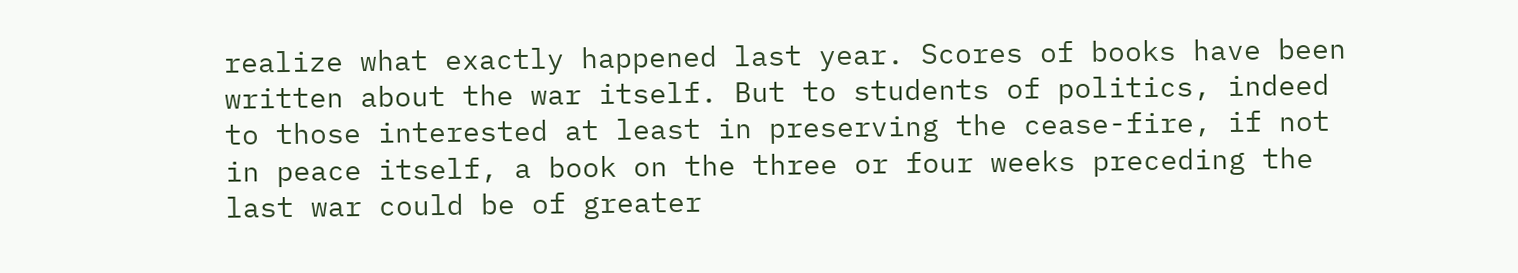realize what exactly happened last year. Scores of books have been written about the war itself. But to students of politics, indeed to those interested at least in preserving the cease-fire, if not in peace itself, a book on the three or four weeks preceding the last war could be of greater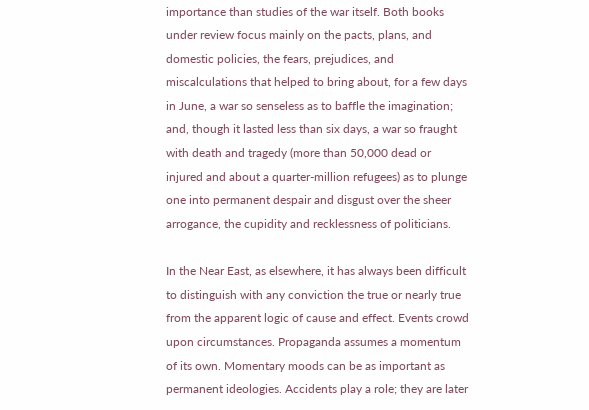importance than studies of the war itself. Both books under review focus mainly on the pacts, plans, and domestic policies, the fears, prejudices, and miscalculations that helped to bring about, for a few days in June, a war so senseless as to baffle the imagination; and, though it lasted less than six days, a war so fraught with death and tragedy (more than 50,000 dead or injured and about a quarter-million refugees) as to plunge one into permanent despair and disgust over the sheer arrogance, the cupidity and recklessness of politicians.

In the Near East, as elsewhere, it has always been difficult to distinguish with any conviction the true or nearly true from the apparent logic of cause and effect. Events crowd upon circumstances. Propaganda assumes a momentum of its own. Momentary moods can be as important as permanent ideologies. Accidents play a role; they are later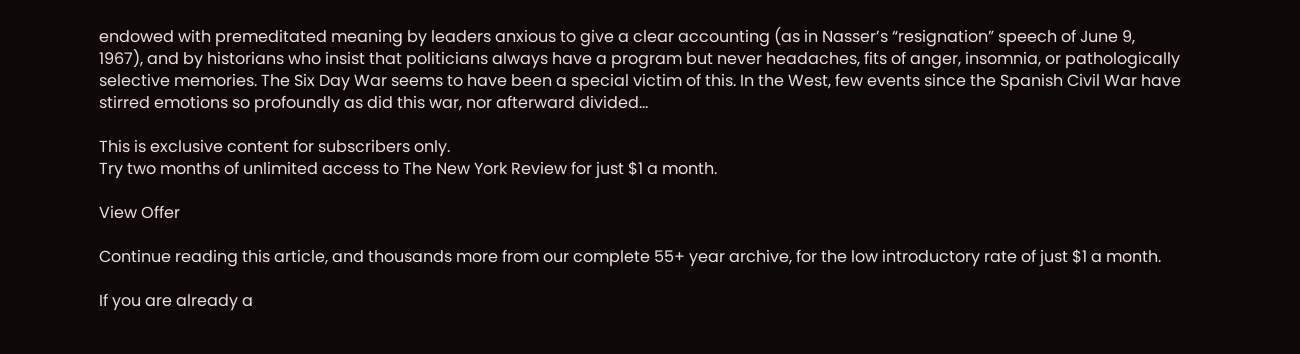endowed with premeditated meaning by leaders anxious to give a clear accounting (as in Nasser’s “resignation” speech of June 9, 1967), and by historians who insist that politicians always have a program but never headaches, fits of anger, insomnia, or pathologically selective memories. The Six Day War seems to have been a special victim of this. In the West, few events since the Spanish Civil War have stirred emotions so profoundly as did this war, nor afterward divided…

This is exclusive content for subscribers only.
Try two months of unlimited access to The New York Review for just $1 a month.

View Offer

Continue reading this article, and thousands more from our complete 55+ year archive, for the low introductory rate of just $1 a month.

If you are already a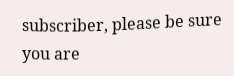subscriber, please be sure you are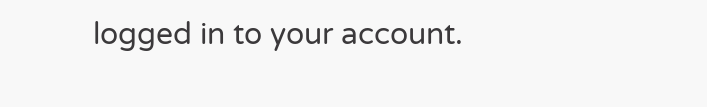logged in to your account.